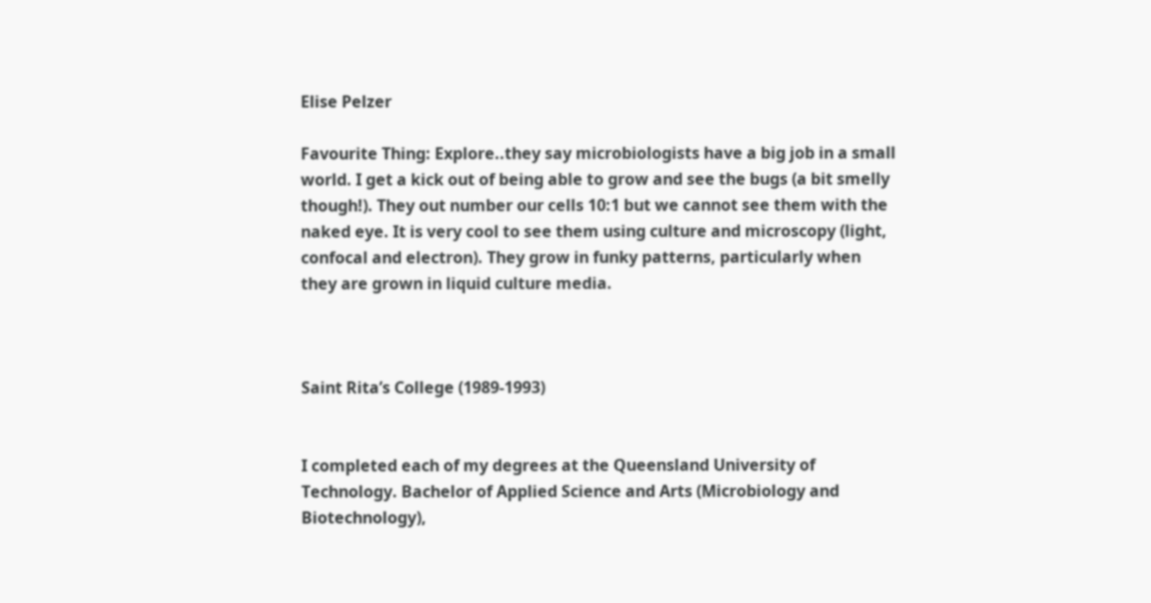Elise Pelzer

Favourite Thing: Explore..they say microbiologists have a big job in a small world. I get a kick out of being able to grow and see the bugs (a bit smelly though!). They out number our cells 10:1 but we cannot see them with the naked eye. It is very cool to see them using culture and microscopy (light, confocal and electron). They grow in funky patterns, particularly when they are grown in liquid culture media.



Saint Rita’s College (1989-1993)


I completed each of my degrees at the Queensland University of Technology. Bachelor of Applied Science and Arts (Microbiology and Biotechnology),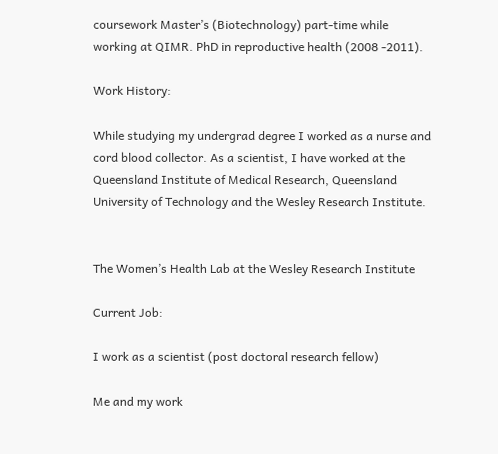coursework Master’s (Biotechnology) part-time while working at QIMR. PhD in reproductive health (2008 -2011).

Work History:

While studying my undergrad degree I worked as a nurse and cord blood collector. As a scientist, I have worked at the Queensland Institute of Medical Research, Queensland University of Technology and the Wesley Research Institute.


The Women’s Health Lab at the Wesley Research Institute

Current Job:

I work as a scientist (post doctoral research fellow)

Me and my work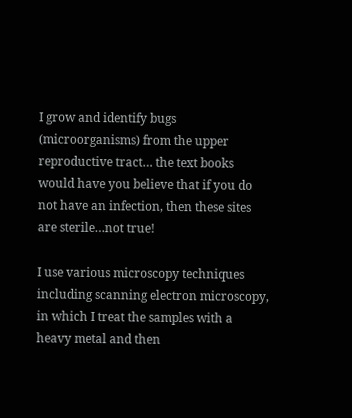I grow and identify bugs (microorganisms) from the upper reproductive tract… the text books would have you believe that if you do not have an infection, then these sites are sterile…not true!

I use various microscopy techniques including scanning electron microscopy, in which I treat the samples with a heavy metal and then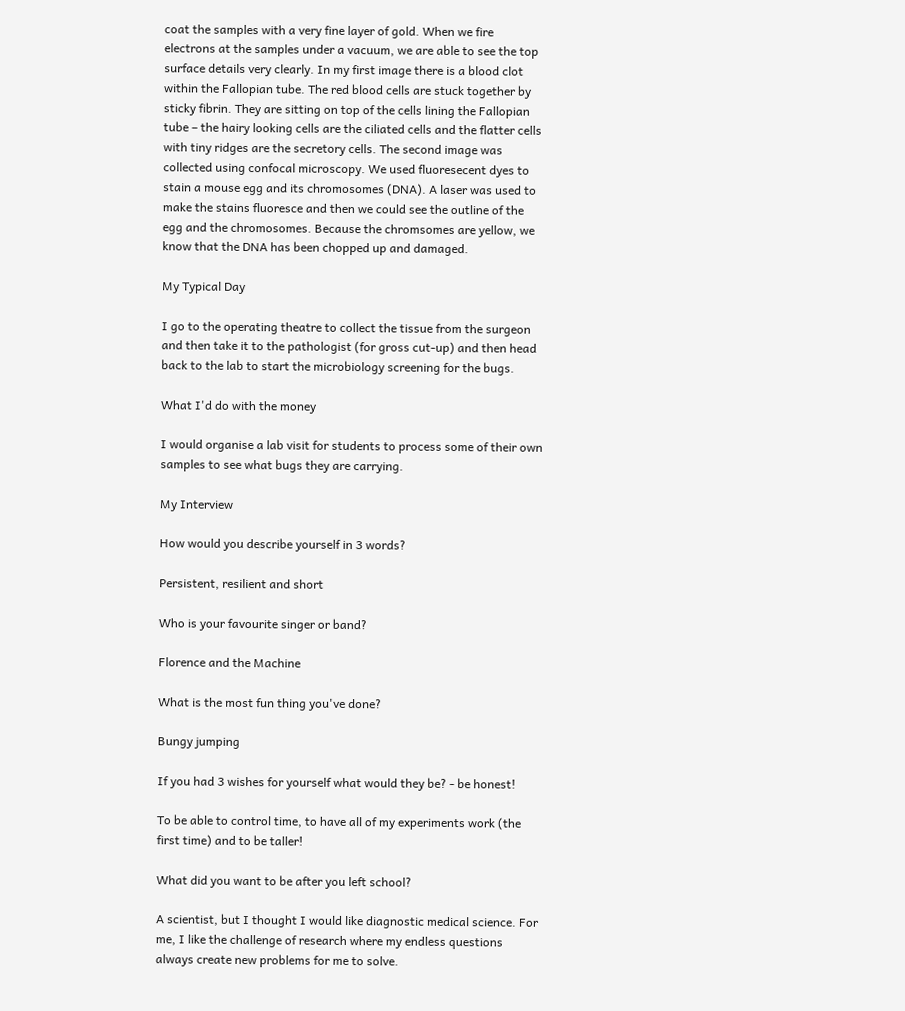coat the samples with a very fine layer of gold. When we fire electrons at the samples under a vacuum, we are able to see the top surface details very clearly. In my first image there is a blood clot within the Fallopian tube. The red blood cells are stuck together by sticky fibrin. They are sitting on top of the cells lining the Fallopian tube – the hairy looking cells are the ciliated cells and the flatter cells with tiny ridges are the secretory cells. The second image was collected using confocal microscopy. We used fluoresecent dyes to stain a mouse egg and its chromosomes (DNA). A laser was used to make the stains fluoresce and then we could see the outline of the egg and the chromosomes. Because the chromsomes are yellow, we know that the DNA has been chopped up and damaged.

My Typical Day

I go to the operating theatre to collect the tissue from the surgeon and then take it to the pathologist (for gross cut-up) and then head back to the lab to start the microbiology screening for the bugs.

What I'd do with the money

I would organise a lab visit for students to process some of their own samples to see what bugs they are carrying.

My Interview

How would you describe yourself in 3 words?

Persistent, resilient and short

Who is your favourite singer or band?

Florence and the Machine

What is the most fun thing you've done?

Bungy jumping

If you had 3 wishes for yourself what would they be? - be honest!

To be able to control time, to have all of my experiments work (the first time) and to be taller!

What did you want to be after you left school?

A scientist, but I thought I would like diagnostic medical science. For me, I like the challenge of research where my endless questions always create new problems for me to solve.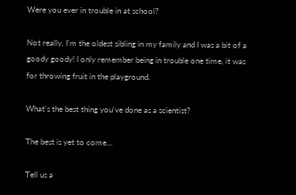Were you ever in trouble in at school?

Not really, I’m the oldest sibling in my family and I was a bit of a goody goody! I only remember being in trouble one time, it was for throwing fruit in the playground.

What's the best thing you've done as a scientist?

The best is yet to come…

Tell us a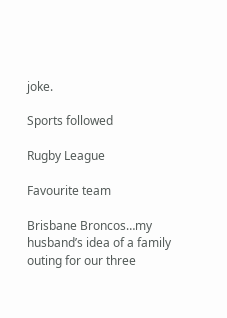joke.

Sports followed

Rugby League

Favourite team

Brisbane Broncos…my husband’s idea of a family outing for our three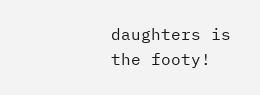daughters is the footy!